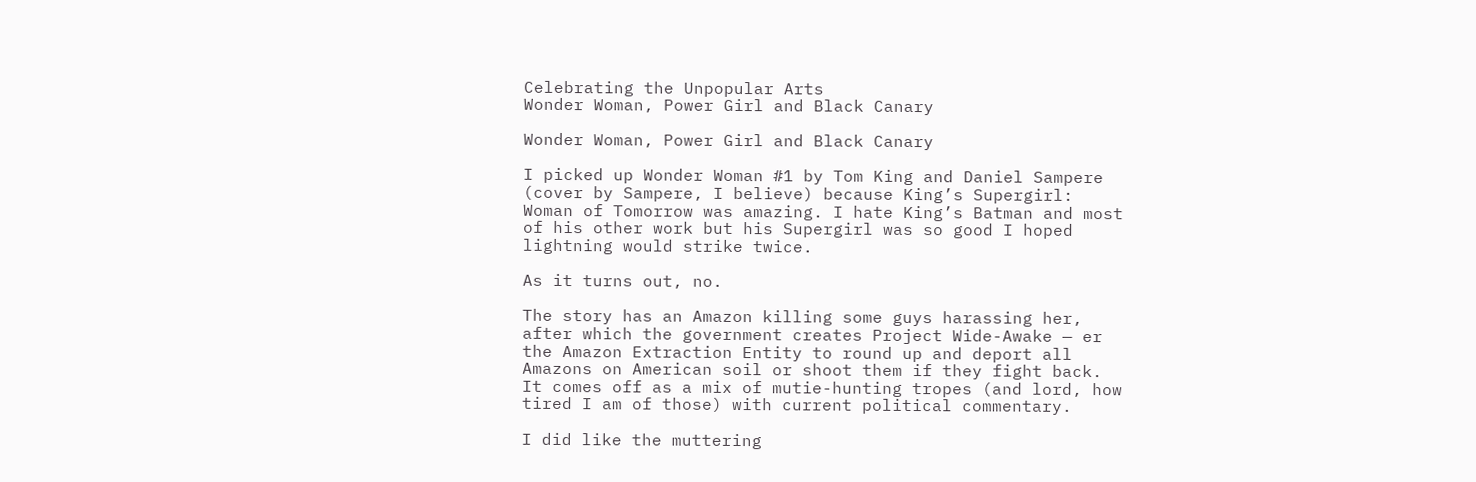Celebrating the Unpopular Arts
Wonder Woman, Power Girl and Black Canary

Wonder Woman, Power Girl and Black Canary

I picked up Wonder Woman #1 by Tom King and Daniel Sampere (cover by Sampere, I believe) because King’s Supergirl: Woman of Tomorrow was amazing. I hate King’s Batman and most of his other work but his Supergirl was so good I hoped lightning would strike twice.

As it turns out, no.

The story has an Amazon killing some guys harassing her, after which the government creates Project Wide-Awake — er the Amazon Extraction Entity to round up and deport all Amazons on American soil or shoot them if they fight back. It comes off as a mix of mutie-hunting tropes (and lord, how tired I am of those) with current political commentary.

I did like the muttering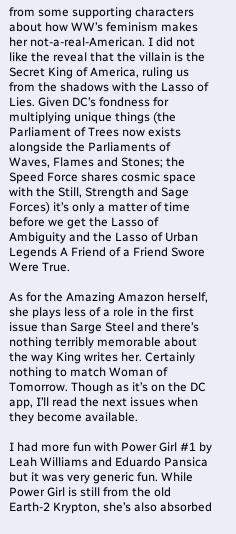from some supporting characters about how WW’s feminism makes her not-a-real-American. I did not like the reveal that the villain is the Secret King of America, ruling us from the shadows with the Lasso of Lies. Given DC’s fondness for multiplying unique things (the Parliament of Trees now exists alongside the Parliaments of Waves, Flames and Stones; the Speed Force shares cosmic space with the Still, Strength and Sage Forces) it’s only a matter of time before we get the Lasso of Ambiguity and the Lasso of Urban Legends A Friend of a Friend Swore Were True.

As for the Amazing Amazon herself, she plays less of a role in the first issue than Sarge Steel and there’s nothing terribly memorable about the way King writes her. Certainly nothing to match Woman of Tomorrow. Though as it’s on the DC app, I’ll read the next issues when they become available.

I had more fun with Power Girl #1 by Leah Williams and Eduardo Pansica but it was very generic fun. While Power Girl is still from the old Earth-2 Krypton, she’s also absorbed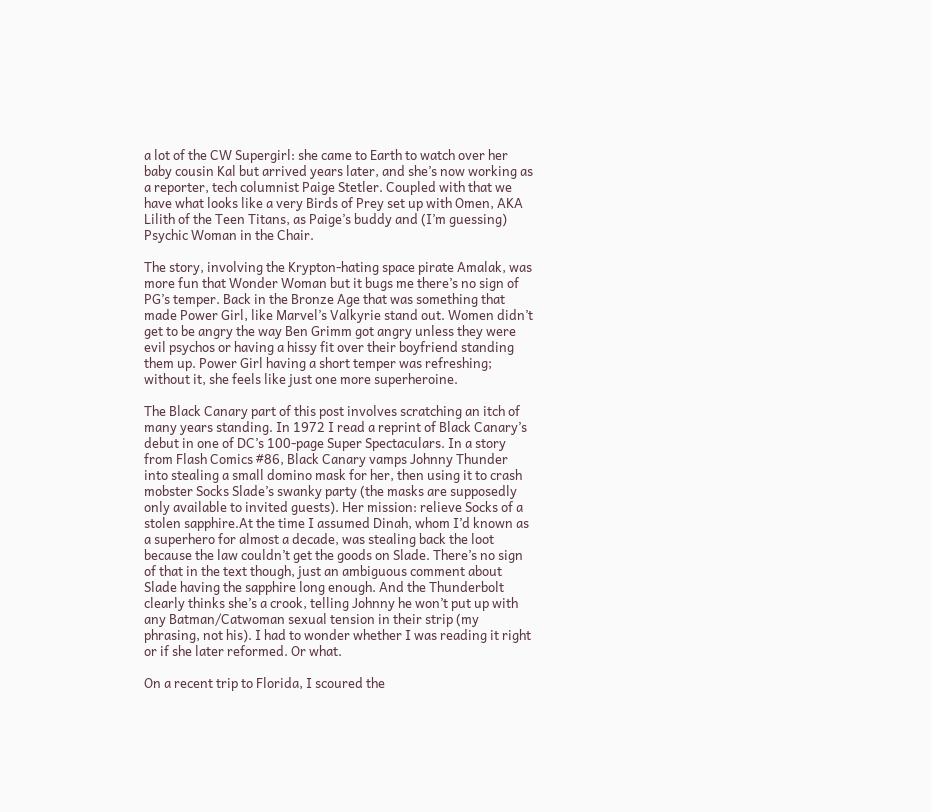a lot of the CW Supergirl: she came to Earth to watch over her baby cousin Kal but arrived years later, and she’s now working as a reporter, tech columnist Paige Stetler. Coupled with that we have what looks like a very Birds of Prey set up with Omen, AKA Lilith of the Teen Titans, as Paige’s buddy and (I’m guessing) Psychic Woman in the Chair.

The story, involving the Krypton-hating space pirate Amalak, was more fun that Wonder Woman but it bugs me there’s no sign of PG’s temper. Back in the Bronze Age that was something that made Power Girl, like Marvel’s Valkyrie stand out. Women didn’t get to be angry the way Ben Grimm got angry unless they were evil psychos or having a hissy fit over their boyfriend standing them up. Power Girl having a short temper was refreshing; without it, she feels like just one more superheroine.

The Black Canary part of this post involves scratching an itch of many years standing. In 1972 I read a reprint of Black Canary’s debut in one of DC’s 100-page Super Spectaculars. In a story from Flash Comics #86, Black Canary vamps Johnny Thunder into stealing a small domino mask for her, then using it to crash mobster Socks Slade’s swanky party (the masks are supposedly only available to invited guests). Her mission: relieve Socks of a stolen sapphire.At the time I assumed Dinah, whom I’d known as a superhero for almost a decade, was stealing back the loot because the law couldn’t get the goods on Slade. There’s no sign of that in the text though, just an ambiguous comment about Slade having the sapphire long enough. And the Thunderbolt clearly thinks she’s a crook, telling Johnny he won’t put up with any Batman/Catwoman sexual tension in their strip (my phrasing, not his). I had to wonder whether I was reading it right or if she later reformed. Or what.

On a recent trip to Florida, I scoured the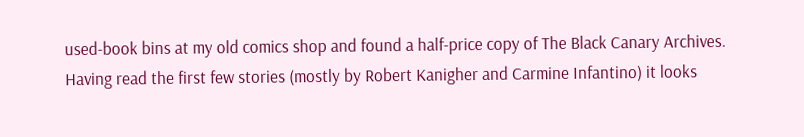used-book bins at my old comics shop and found a half-price copy of The Black Canary Archives. Having read the first few stories (mostly by Robert Kanigher and Carmine Infantino) it looks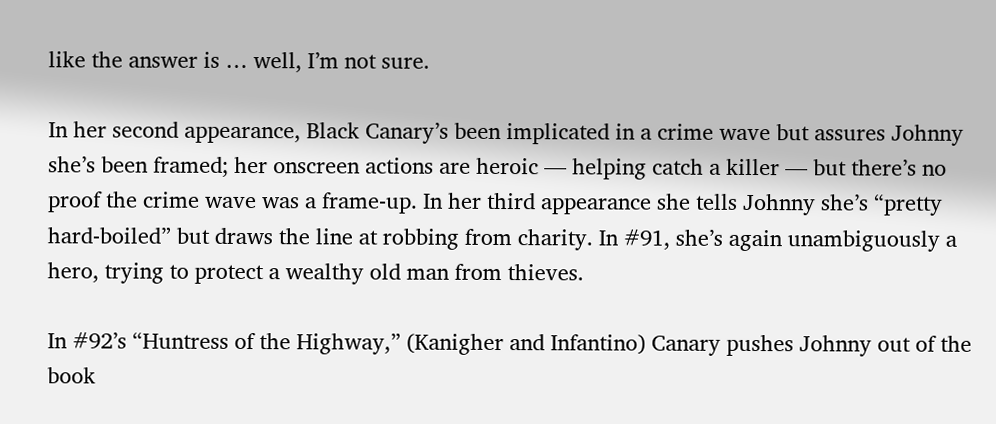like the answer is … well, I’m not sure.

In her second appearance, Black Canary’s been implicated in a crime wave but assures Johnny she’s been framed; her onscreen actions are heroic — helping catch a killer — but there’s no proof the crime wave was a frame-up. In her third appearance she tells Johnny she’s “pretty hard-boiled” but draws the line at robbing from charity. In #91, she’s again unambiguously a hero, trying to protect a wealthy old man from thieves.

In #92’s “Huntress of the Highway,” (Kanigher and Infantino) Canary pushes Johnny out of the book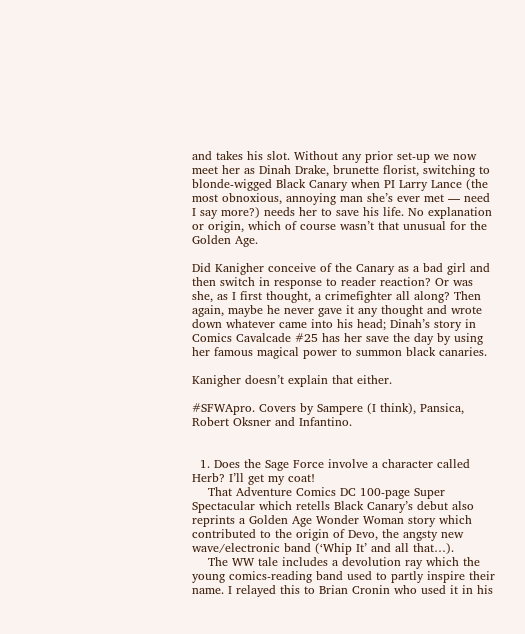and takes his slot. Without any prior set-up we now meet her as Dinah Drake, brunette florist, switching to blonde-wigged Black Canary when PI Larry Lance (the most obnoxious, annoying man she’s ever met — need I say more?) needs her to save his life. No explanation or origin, which of course wasn’t that unusual for the Golden Age.

Did Kanigher conceive of the Canary as a bad girl and then switch in response to reader reaction? Or was she, as I first thought, a crimefighter all along? Then again, maybe he never gave it any thought and wrote down whatever came into his head; Dinah’s story in Comics Cavalcade #25 has her save the day by using her famous magical power to summon black canaries.

Kanigher doesn’t explain that either.

#SFWApro. Covers by Sampere (I think), Pansica, Robert Oksner and Infantino.


  1. Does the Sage Force involve a character called Herb? I’ll get my coat!
    That Adventure Comics DC 100-page Super Spectacular which retells Black Canary’s debut also reprints a Golden Age Wonder Woman story which contributed to the origin of Devo, the angsty new wave/electronic band (‘Whip It’ and all that…).
    The WW tale includes a devolution ray which the young comics-reading band used to partly inspire their name. I relayed this to Brian Cronin who used it in his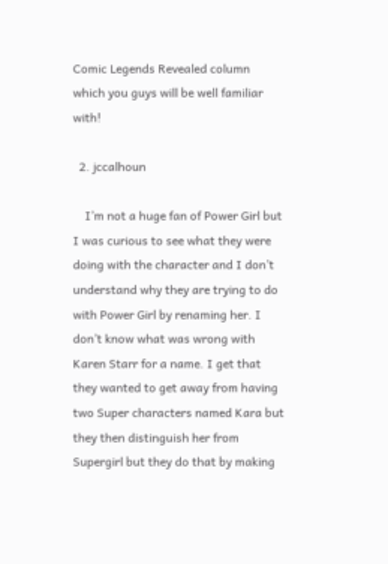Comic Legends Revealed column which you guys will be well familiar with!

  2. jccalhoun

    I’m not a huge fan of Power Girl but I was curious to see what they were doing with the character and I don’t understand why they are trying to do with Power Girl by renaming her. I don’t know what was wrong with Karen Starr for a name. I get that they wanted to get away from having two Super characters named Kara but they then distinguish her from Supergirl but they do that by making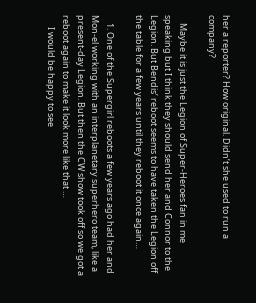her a reporter? How original. Didn’t she used to run a company?

    Maybe it is just the Legion of Super-Heroes fan in me speaking but I think they should send her and Connor to the Legion. But Bendis’ reboot seems to have taken the Legion off the table for a few years until they reboot it once again…

    1. One of the Supergirl reboots a few years ago had her and Mon-el working with an interplanetary superhero team, like a present-day Legion. But then the CW show took off so we got a reboot again to make it look more like that …
      I would be happy to see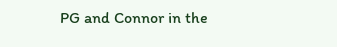PG and Connor in the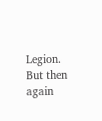Legion. But then again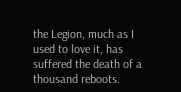the Legion, much as I used to love it, has suffered the death of a thousand reboots.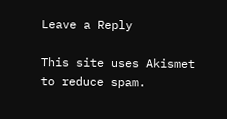Leave a Reply

This site uses Akismet to reduce spam.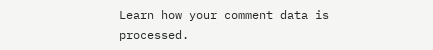Learn how your comment data is processed.